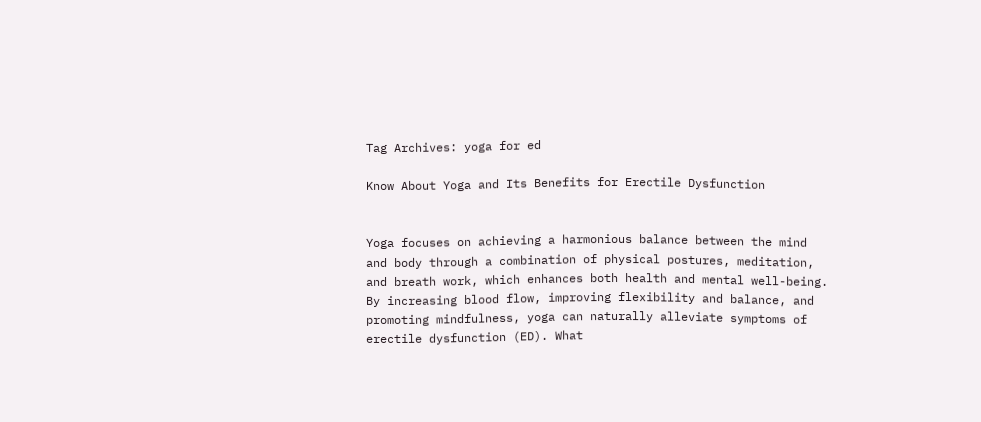Tag Archives: yoga for ed

Know About Yoga and Its Benefits for Erectile Dysfunction


Yoga focuses on achieving a harmonious balance between the mind and body through a combination of physical postures, meditation, and breath work, which enhances both health and mental well-being. By increasing blood flow, improving flexibility and balance, and promoting mindfulness, yoga can naturally alleviate symptoms of erectile dysfunction (ED). What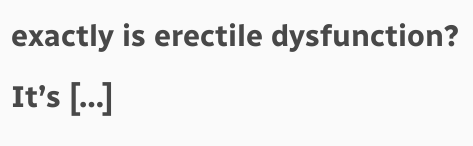exactly is erectile dysfunction? It’s […]